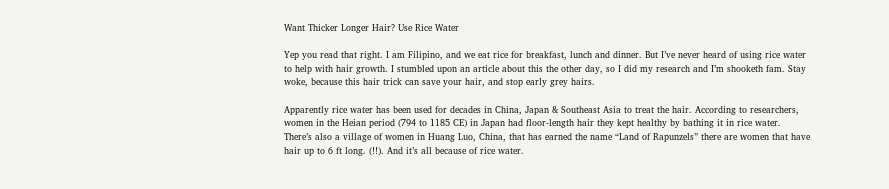Want Thicker Longer Hair? Use Rice Water

Yep you read that right. I am Filipino, and we eat rice for breakfast, lunch and dinner. But I’ve never heard of using rice water to help with hair growth. I stumbled upon an article about this the other day, so I did my research and I’m shooketh fam. Stay woke, because this hair trick can save your hair, and stop early grey hairs.

Apparently rice water has been used for decades in China, Japan & Southeast Asia to treat the hair. According to researchers, women in the Heian period (794 to 1185 CE) in Japan had floor-length hair they kept healthy by bathing it in rice water. There’s also a village of women in Huang Luo, China, that has earned the name “Land of Rapunzels” there are women that have hair up to 6 ft long. (!!). And it’s all because of rice water.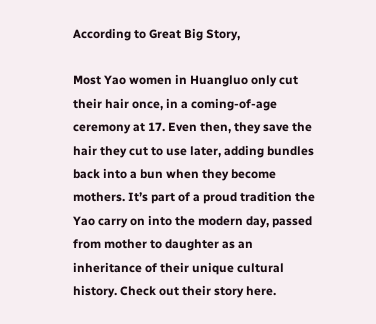According to Great Big Story,

Most Yao women in Huangluo only cut their hair once, in a coming-of-age ceremony at 17. Even then, they save the hair they cut to use later, adding bundles back into a bun when they become mothers. It’s part of a proud tradition the Yao carry on into the modern day, passed from mother to daughter as an inheritance of their unique cultural history. Check out their story here.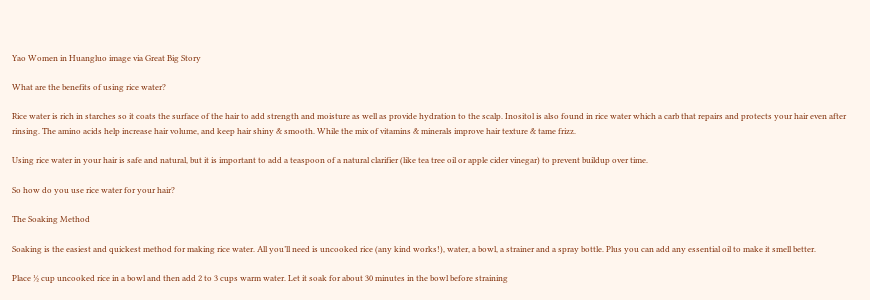Yao Women in Huangluo image via Great Big Story

What are the benefits of using rice water?

Rice water is rich in starches so it coats the surface of the hair to add strength and moisture as well as provide hydration to the scalp. Inositol is also found in rice water which a carb that repairs and protects your hair even after rinsing. The amino acids help increase hair volume, and keep hair shiny & smooth. While the mix of vitamins & minerals improve hair texture & tame frizz.

Using rice water in your hair is safe and natural, but it is important to add a teaspoon of a natural clarifier (like tea tree oil or apple cider vinegar) to prevent buildup over time.

So how do you use rice water for your hair?

The Soaking Method

Soaking is the easiest and quickest method for making rice water. All you’ll need is uncooked rice (any kind works!), water, a bowl, a strainer and a spray bottle. Plus you can add any essential oil to make it smell better.

Place ½ cup uncooked rice in a bowl and then add 2 to 3 cups warm water. Let it soak for about 30 minutes in the bowl before straining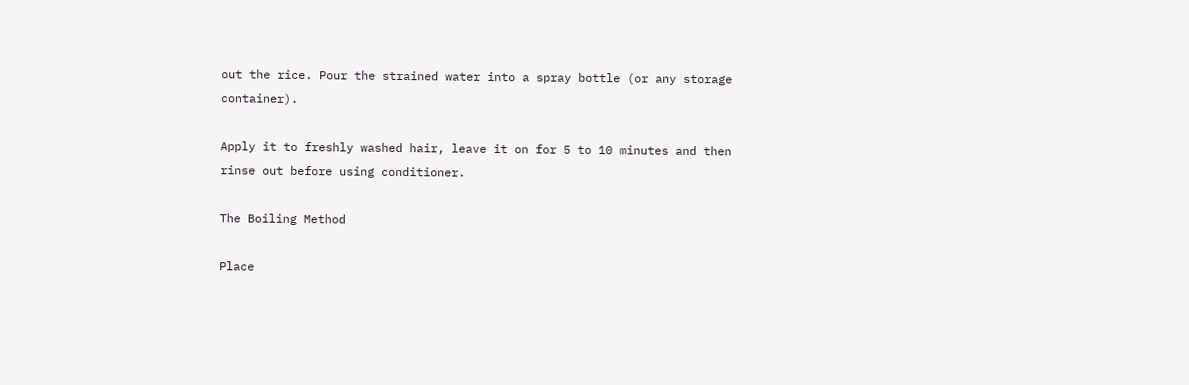out the rice. Pour the strained water into a spray bottle (or any storage container).

Apply it to freshly washed hair, leave it on for 5 to 10 minutes and then rinse out before using conditioner.

The Boiling Method

Place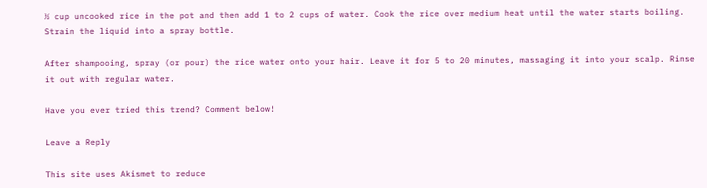½ cup uncooked rice in the pot and then add 1 to 2 cups of water. Cook the rice over medium heat until the water starts boiling. Strain the liquid into a spray bottle.

After shampooing, spray (or pour) the rice water onto your hair. Leave it for 5 to 20 minutes, massaging it into your scalp. Rinse it out with regular water.

Have you ever tried this trend? Comment below!

Leave a Reply

This site uses Akismet to reduce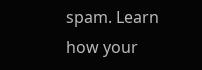spam. Learn how your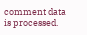comment data is processed.